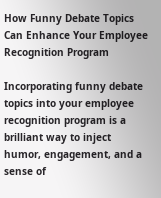How Funny Debate Topics Can Enhance Your Employee Recognition Program

Incorporating funny debate topics into your employee recognition program is a brilliant way to inject humor, engagement, and a sense of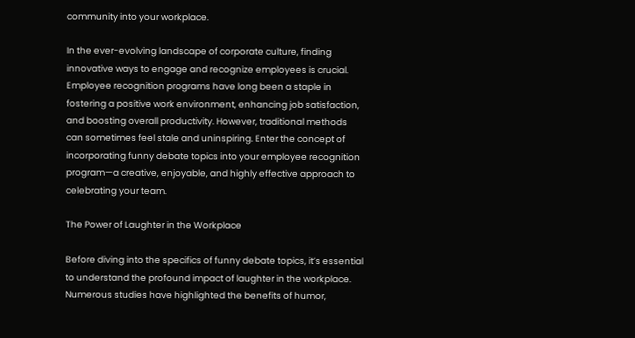community into your workplace.

In the ever-evolving landscape of corporate culture, finding innovative ways to engage and recognize employees is crucial. Employee recognition programs have long been a staple in fostering a positive work environment, enhancing job satisfaction, and boosting overall productivity. However, traditional methods can sometimes feel stale and uninspiring. Enter the concept of incorporating funny debate topics into your employee recognition program—a creative, enjoyable, and highly effective approach to celebrating your team.

The Power of Laughter in the Workplace

Before diving into the specifics of funny debate topics, it’s essential to understand the profound impact of laughter in the workplace. Numerous studies have highlighted the benefits of humor,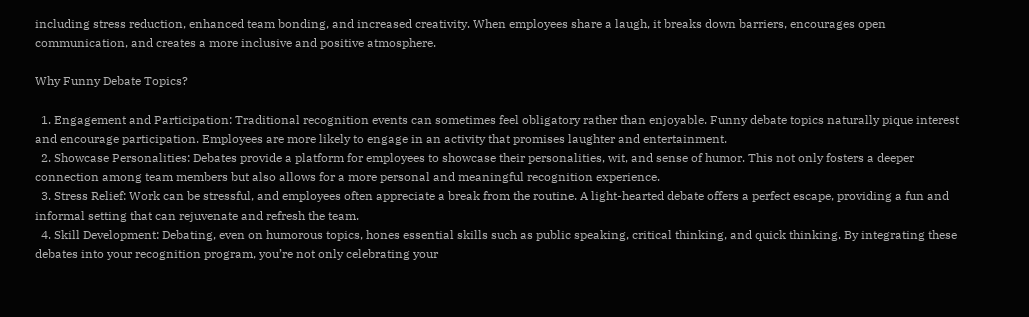including stress reduction, enhanced team bonding, and increased creativity. When employees share a laugh, it breaks down barriers, encourages open communication, and creates a more inclusive and positive atmosphere.

Why Funny Debate Topics?

  1. Engagement and Participation: Traditional recognition events can sometimes feel obligatory rather than enjoyable. Funny debate topics naturally pique interest and encourage participation. Employees are more likely to engage in an activity that promises laughter and entertainment.
  2. Showcase Personalities: Debates provide a platform for employees to showcase their personalities, wit, and sense of humor. This not only fosters a deeper connection among team members but also allows for a more personal and meaningful recognition experience.
  3. Stress Relief: Work can be stressful, and employees often appreciate a break from the routine. A light-hearted debate offers a perfect escape, providing a fun and informal setting that can rejuvenate and refresh the team.
  4. Skill Development: Debating, even on humorous topics, hones essential skills such as public speaking, critical thinking, and quick thinking. By integrating these debates into your recognition program, you’re not only celebrating your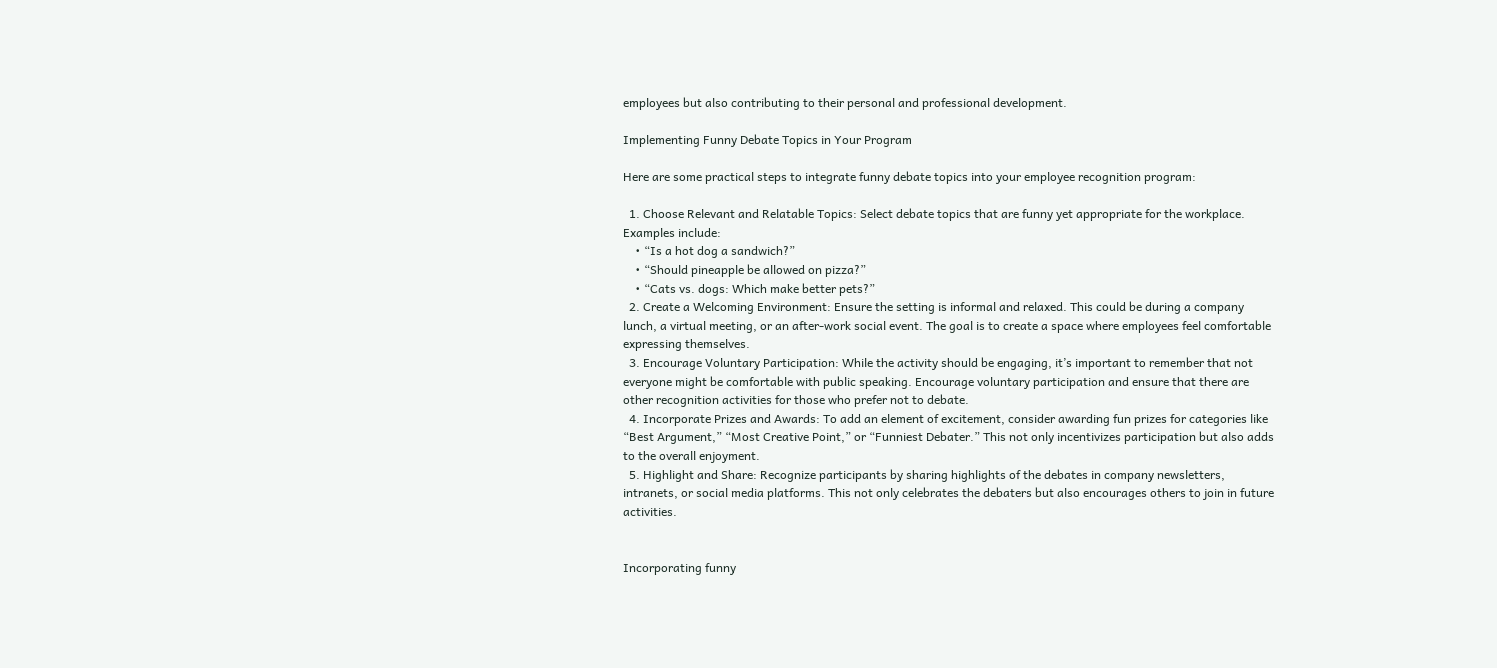employees but also contributing to their personal and professional development.

Implementing Funny Debate Topics in Your Program

Here are some practical steps to integrate funny debate topics into your employee recognition program:

  1. Choose Relevant and Relatable Topics: Select debate topics that are funny yet appropriate for the workplace. Examples include:
    • “Is a hot dog a sandwich?”
    • “Should pineapple be allowed on pizza?”
    • “Cats vs. dogs: Which make better pets?”
  2. Create a Welcoming Environment: Ensure the setting is informal and relaxed. This could be during a company lunch, a virtual meeting, or an after-work social event. The goal is to create a space where employees feel comfortable expressing themselves.
  3. Encourage Voluntary Participation: While the activity should be engaging, it’s important to remember that not everyone might be comfortable with public speaking. Encourage voluntary participation and ensure that there are other recognition activities for those who prefer not to debate.
  4. Incorporate Prizes and Awards: To add an element of excitement, consider awarding fun prizes for categories like “Best Argument,” “Most Creative Point,” or “Funniest Debater.” This not only incentivizes participation but also adds to the overall enjoyment.
  5. Highlight and Share: Recognize participants by sharing highlights of the debates in company newsletters, intranets, or social media platforms. This not only celebrates the debaters but also encourages others to join in future activities.


Incorporating funny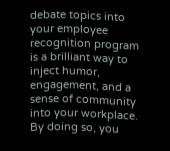debate topics into your employee recognition program is a brilliant way to inject humor, engagement, and a sense of community into your workplace. By doing so, you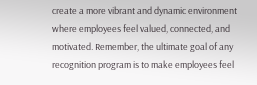create a more vibrant and dynamic environment where employees feel valued, connected, and motivated. Remember, the ultimate goal of any recognition program is to make employees feel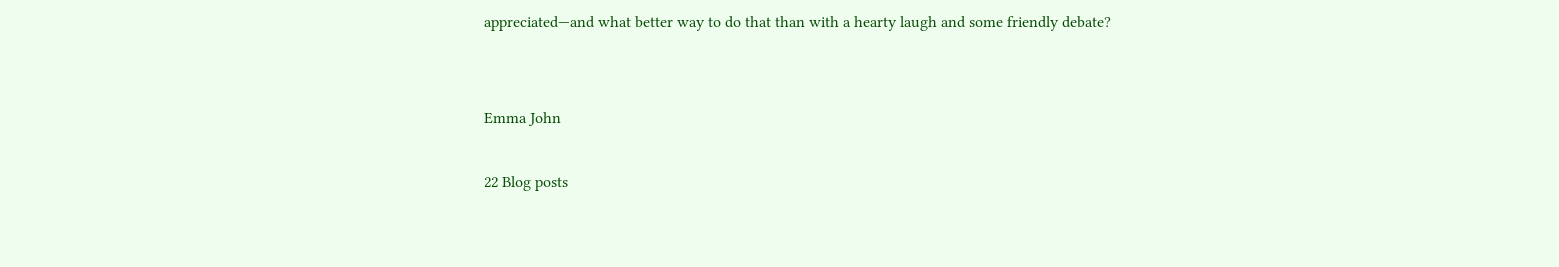appreciated—and what better way to do that than with a hearty laugh and some friendly debate?


Emma John

22 Blog posts